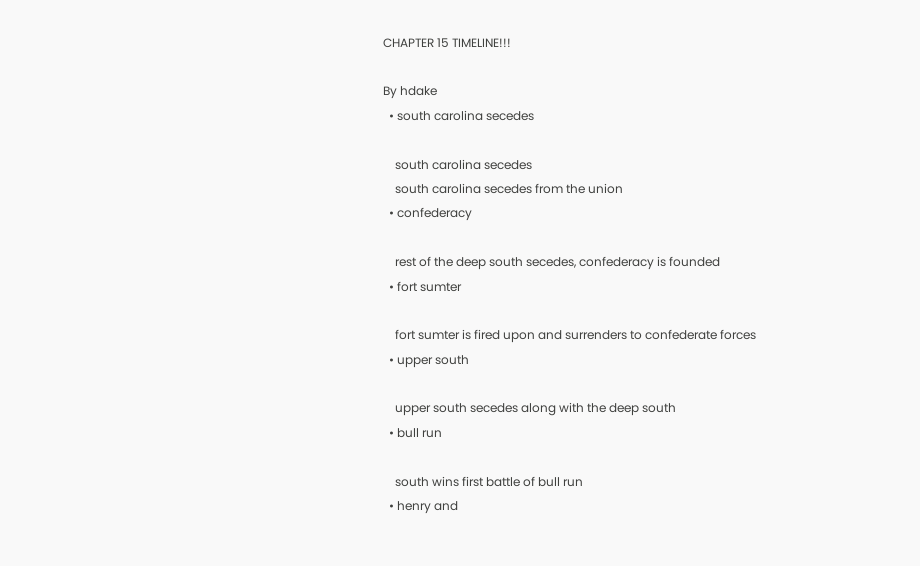CHAPTER 15 TIMELINE!!!

By hdake
  • south carolina secedes

    south carolina secedes
    south carolina secedes from the union
  • confederacy

    rest of the deep south secedes, confederacy is founded
  • fort sumter

    fort sumter is fired upon and surrenders to confederate forces
  • upper south

    upper south secedes along with the deep south
  • bull run

    south wins first battle of bull run
  • henry and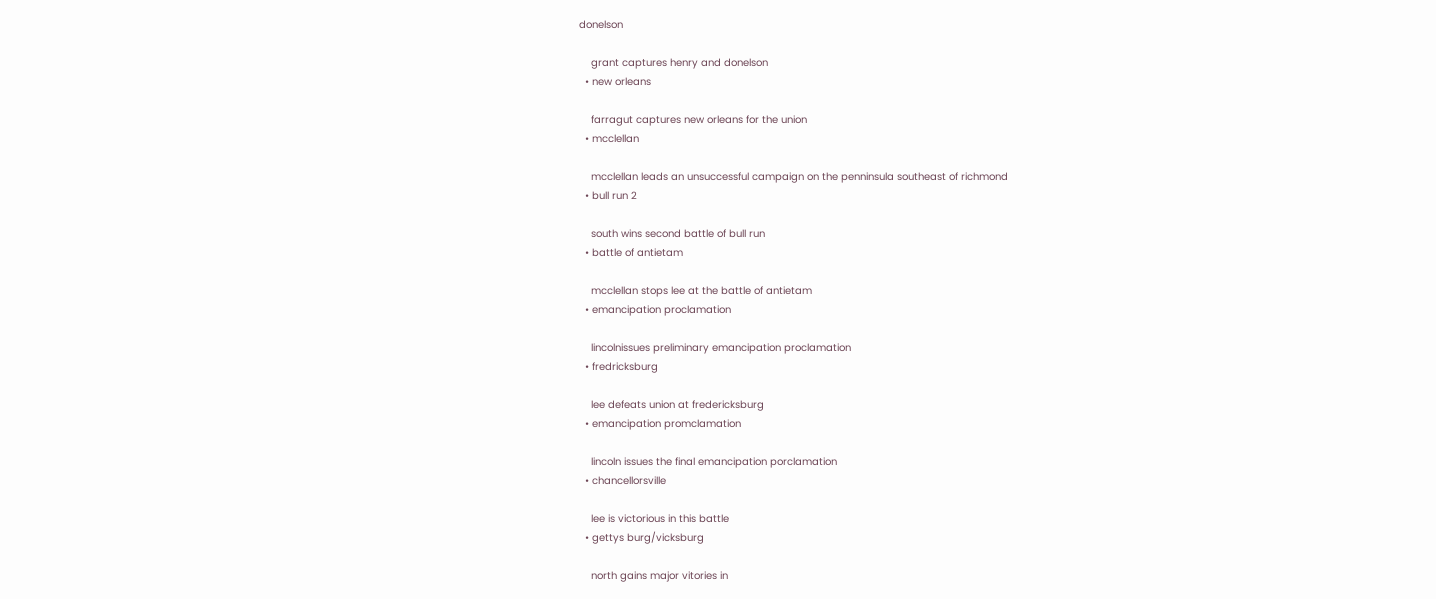donelson

    grant captures henry and donelson
  • new orleans

    farragut captures new orleans for the union
  • mcclellan

    mcclellan leads an unsuccessful campaign on the penninsula southeast of richmond
  • bull run 2

    south wins second battle of bull run
  • battle of antietam

    mcclellan stops lee at the battle of antietam
  • emancipation proclamation

    lincolnissues preliminary emancipation proclamation
  • fredricksburg

    lee defeats union at fredericksburg
  • emancipation promclamation

    lincoln issues the final emancipation porclamation
  • chancellorsville

    lee is victorious in this battle
  • gettys burg/vicksburg

    north gains major vitories in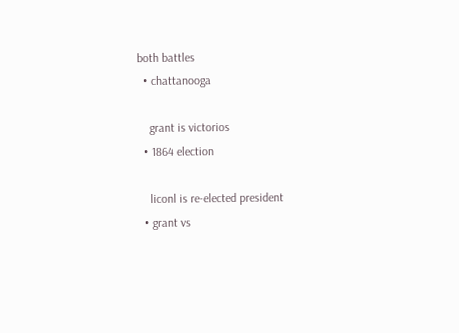both battles
  • chattanooga

    grant is victorios
  • 1864 election

    liconl is re-elected president
  • grant vs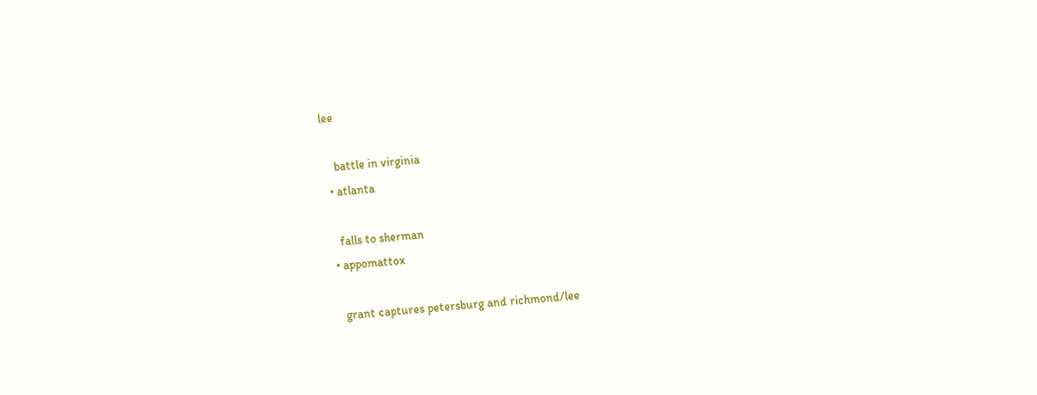lee

    battle in virginia
  • atlanta

    falls to sherman
  • appomattox

    grant captures petersburg and richmond/lee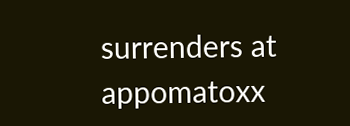surrenders at appomatoxx